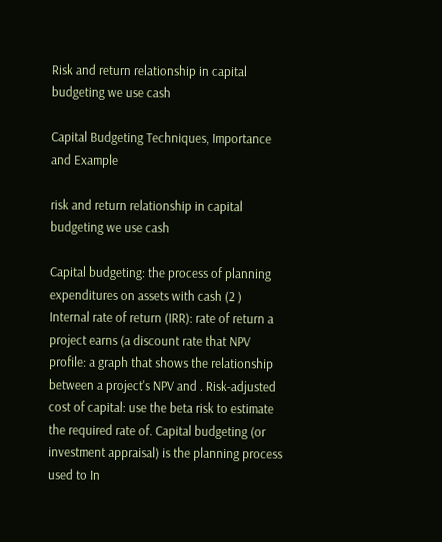Risk and return relationship in capital budgeting we use cash

Capital Budgeting Techniques, Importance and Example

risk and return relationship in capital budgeting we use cash

Capital budgeting: the process of planning expenditures on assets with cash (2 ) Internal rate of return (IRR): rate of return a project earns (a discount rate that NPV profile: a graph that shows the relationship between a project's NPV and . Risk-adjusted cost of capital: use the beta risk to estimate the required rate of. Capital budgeting (or investment appraisal) is the planning process used to In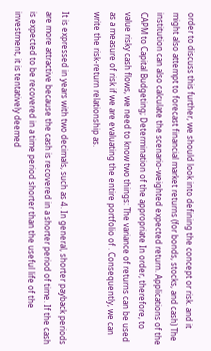order to discuss this further, we should look into defining the concept or risk. and it might also attempt to forecast financial market returns (for bonds, stocks, and cash) The institution can also calculate the scenario-weighted expected return. Applications of the CAPM to Capital Budgeting; Determination of the appropriate In order, therefore, to value risky cash flows, we need to know two things: The variance of returns can be used as a measure of risk if we are evaluating the entire portfolio of . Consequently, we can write the risk-return relationship as.

It is expressed in years with two decimals, such as 4. In general, shorter payback periods are more attractive because the cash is recovered in a shorter period of time. If the cash is expected to be recovered in a time period shorter than the useful life of the investment, it is tentatively deemed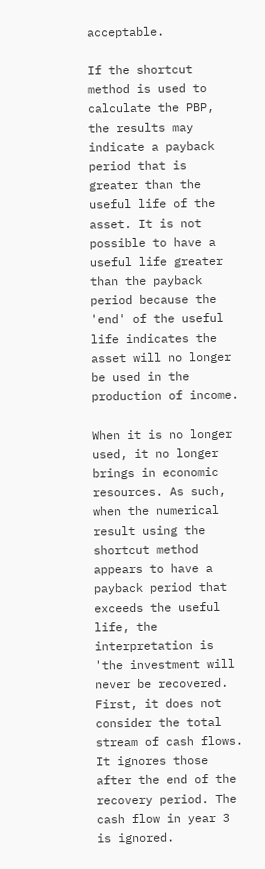acceptable.

If the shortcut method is used to calculate the PBP, the results may indicate a payback period that is greater than the useful life of the asset. It is not possible to have a useful life greater than the payback period because the 'end' of the useful life indicates the asset will no longer be used in the production of income.

When it is no longer used, it no longer brings in economic resources. As such, when the numerical result using the shortcut method appears to have a payback period that exceeds the useful life, the interpretation is 'the investment will never be recovered. First, it does not consider the total stream of cash flows. It ignores those after the end of the recovery period. The cash flow in year 3 is ignored.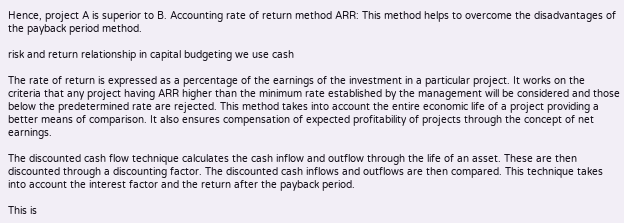Hence, project A is superior to B. Accounting rate of return method ARR: This method helps to overcome the disadvantages of the payback period method.

risk and return relationship in capital budgeting we use cash

The rate of return is expressed as a percentage of the earnings of the investment in a particular project. It works on the criteria that any project having ARR higher than the minimum rate established by the management will be considered and those below the predetermined rate are rejected. This method takes into account the entire economic life of a project providing a better means of comparison. It also ensures compensation of expected profitability of projects through the concept of net earnings.

The discounted cash flow technique calculates the cash inflow and outflow through the life of an asset. These are then discounted through a discounting factor. The discounted cash inflows and outflows are then compared. This technique takes into account the interest factor and the return after the payback period.

This is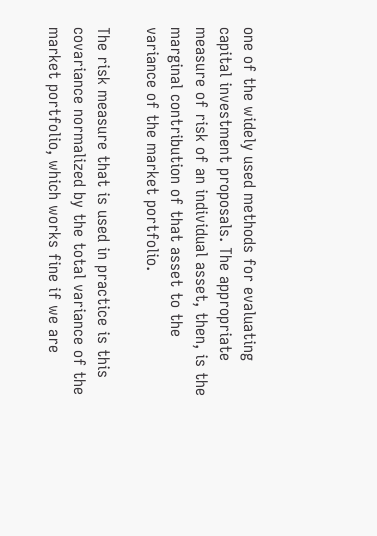one of the widely used methods for evaluating capital investment proposals. The appropriate measure of risk of an individual asset, then, is the marginal contribution of that asset to the variance of the market portfolio.

The risk measure that is used in practice is this covariance normalized by the total variance of the market portfolio, which works fine if we are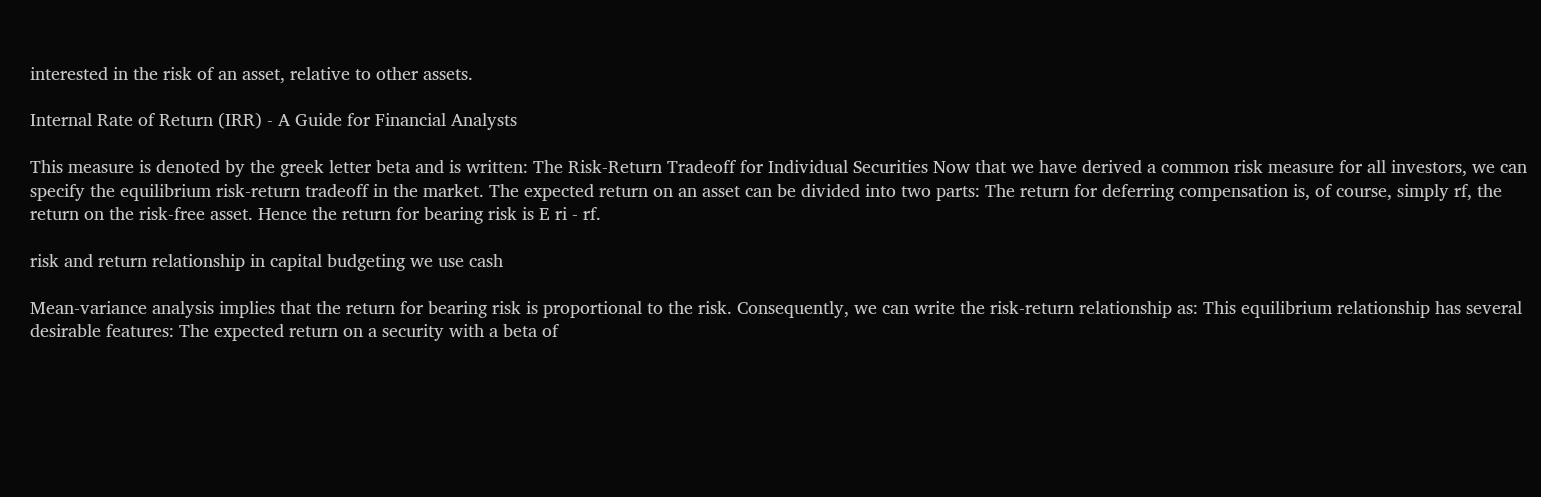interested in the risk of an asset, relative to other assets.

Internal Rate of Return (IRR) - A Guide for Financial Analysts

This measure is denoted by the greek letter beta and is written: The Risk-Return Tradeoff for Individual Securities Now that we have derived a common risk measure for all investors, we can specify the equilibrium risk-return tradeoff in the market. The expected return on an asset can be divided into two parts: The return for deferring compensation is, of course, simply rf, the return on the risk-free asset. Hence the return for bearing risk is E ri - rf.

risk and return relationship in capital budgeting we use cash

Mean-variance analysis implies that the return for bearing risk is proportional to the risk. Consequently, we can write the risk-return relationship as: This equilibrium relationship has several desirable features: The expected return on a security with a beta of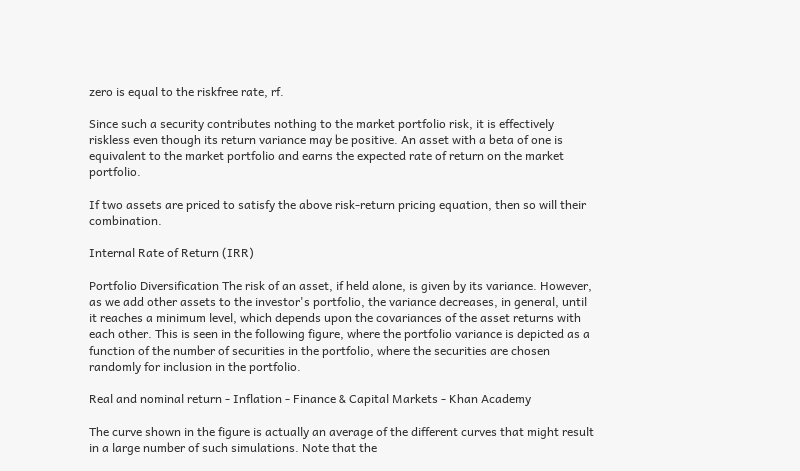zero is equal to the riskfree rate, rf.

Since such a security contributes nothing to the market portfolio risk, it is effectively riskless even though its return variance may be positive. An asset with a beta of one is equivalent to the market portfolio and earns the expected rate of return on the market portfolio.

If two assets are priced to satisfy the above risk-return pricing equation, then so will their combination.

Internal Rate of Return (IRR)

Portfolio Diversification The risk of an asset, if held alone, is given by its variance. However, as we add other assets to the investor's portfolio, the variance decreases, in general, until it reaches a minimum level, which depends upon the covariances of the asset returns with each other. This is seen in the following figure, where the portfolio variance is depicted as a function of the number of securities in the portfolio, where the securities are chosen randomly for inclusion in the portfolio.

Real and nominal return - Inflation - Finance & Capital Markets - Khan Academy

The curve shown in the figure is actually an average of the different curves that might result in a large number of such simulations. Note that the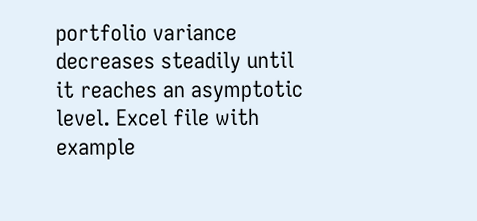portfolio variance decreases steadily until it reaches an asymptotic level. Excel file with example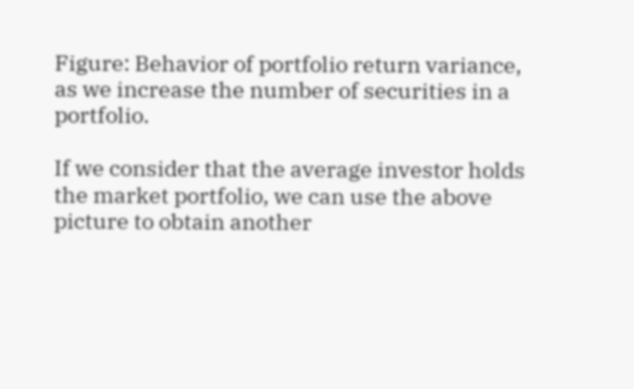Figure: Behavior of portfolio return variance, as we increase the number of securities in a portfolio.

If we consider that the average investor holds the market portfolio, we can use the above picture to obtain another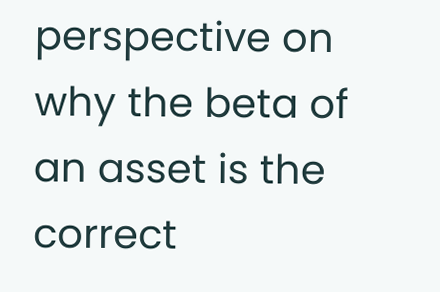perspective on why the beta of an asset is the correct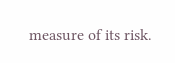measure of its risk.